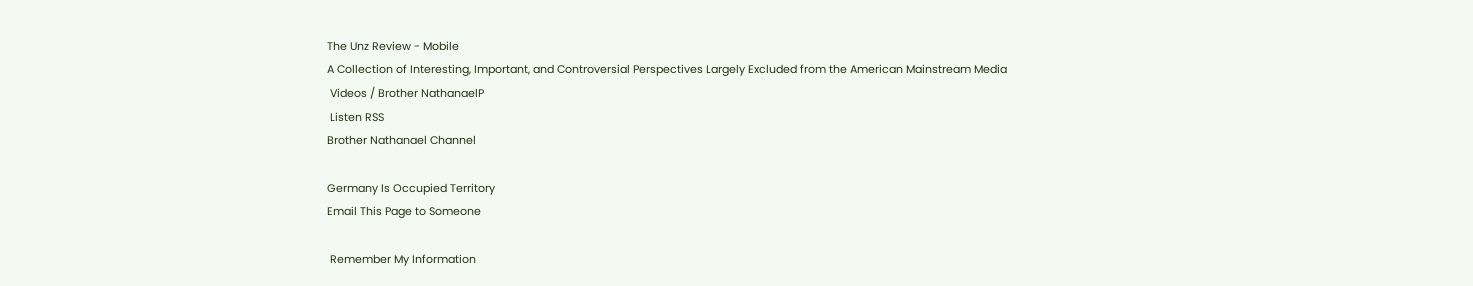The Unz Review - Mobile
A Collection of Interesting, Important, and Controversial Perspectives Largely Excluded from the American Mainstream Media
 Videos / Brother NathanaelP
 Listen RSS
Brother Nathanael Channel

Germany Is Occupied Territory
Email This Page to Someone

 Remember My Information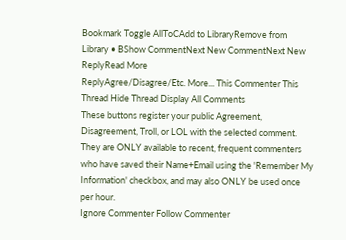Bookmark Toggle AllToCAdd to LibraryRemove from Library • BShow CommentNext New CommentNext New ReplyRead More
ReplyAgree/Disagree/Etc. More... This Commenter This Thread Hide Thread Display All Comments
These buttons register your public Agreement, Disagreement, Troll, or LOL with the selected comment. They are ONLY available to recent, frequent commenters who have saved their Name+Email using the 'Remember My Information' checkbox, and may also ONLY be used once per hour.
Ignore Commenter Follow Commenter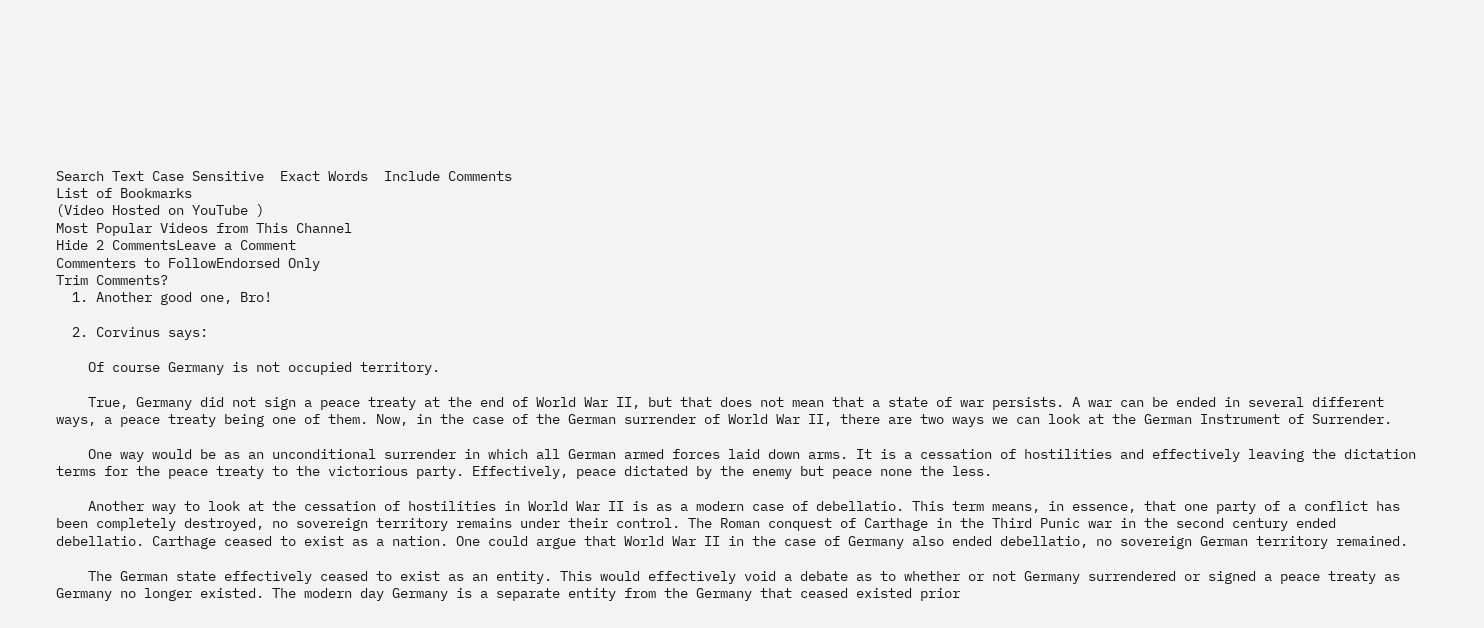Search Text Case Sensitive  Exact Words  Include Comments
List of Bookmarks
(Video Hosted on YouTube )
Most Popular Videos from This Channel
Hide 2 CommentsLeave a Comment
Commenters to FollowEndorsed Only
Trim Comments?
  1. Another good one, Bro!

  2. Corvinus says:

    Of course Germany is not occupied territory.

    True, Germany did not sign a peace treaty at the end of World War II, but that does not mean that a state of war persists. A war can be ended in several different ways, a peace treaty being one of them. Now, in the case of the German surrender of World War II, there are two ways we can look at the German Instrument of Surrender.

    One way would be as an unconditional surrender in which all German armed forces laid down arms. It is a cessation of hostilities and effectively leaving the dictation terms for the peace treaty to the victorious party. Effectively, peace dictated by the enemy but peace none the less.

    Another way to look at the cessation of hostilities in World War II is as a modern case of debellatio. This term means, in essence, that one party of a conflict has been completely destroyed, no sovereign territory remains under their control. The Roman conquest of Carthage in the Third Punic war in the second century ended debellatio. Carthage ceased to exist as a nation. One could argue that World War II in the case of Germany also ended debellatio, no sovereign German territory remained.

    The German state effectively ceased to exist as an entity. This would effectively void a debate as to whether or not Germany surrendered or signed a peace treaty as Germany no longer existed. The modern day Germany is a separate entity from the Germany that ceased existed prior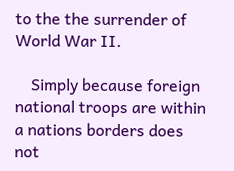to the the surrender of World War II.

    Simply because foreign national troops are within a nations borders does not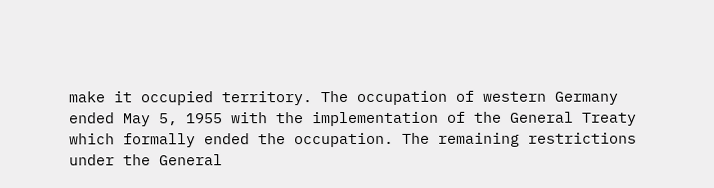make it occupied territory. The occupation of western Germany ended May 5, 1955 with the implementation of the General Treaty which formally ended the occupation. The remaining restrictions under the General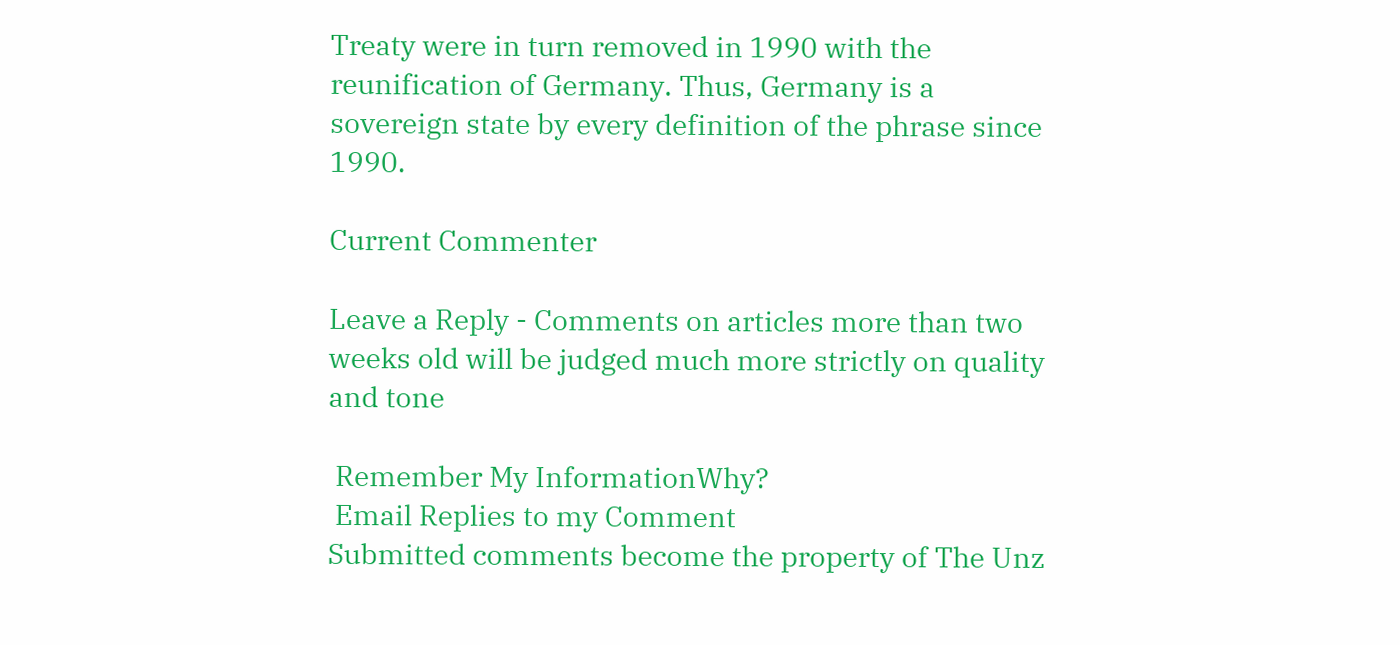Treaty were in turn removed in 1990 with the reunification of Germany. Thus, Germany is a sovereign state by every definition of the phrase since 1990.

Current Commenter

Leave a Reply - Comments on articles more than two weeks old will be judged much more strictly on quality and tone

 Remember My InformationWhy?
 Email Replies to my Comment
Submitted comments become the property of The Unz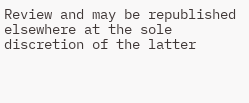Review and may be republished elsewhere at the sole discretion of the latter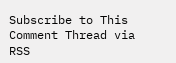Subscribe to This Comment Thread via RSS